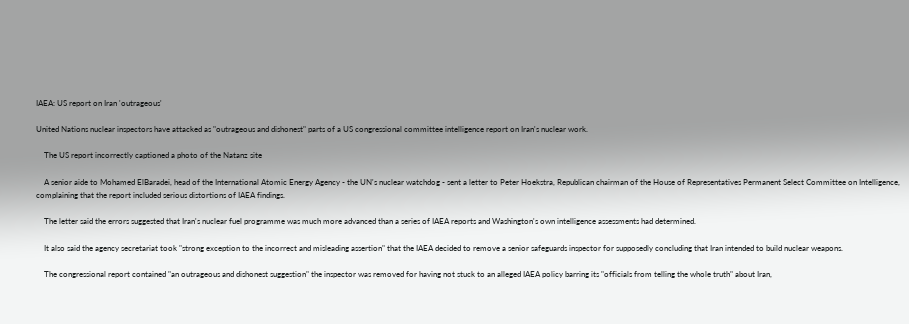IAEA: US report on Iran 'outrageous'

United Nations nuclear inspectors have attacked as "outrageous and dishonest" parts of a US congressional committee intelligence report on Iran's nuclear work.

    The US report incorrectly captioned a photo of the Natanz site

    A senior aide to Mohamed ElBaradei, head of the International Atomic Energy Agency - the UN's nuclear watchdog - sent a letter to Peter Hoekstra, Republican chairman of the House of Representatives Permanent Select Committee on Intelligence, complaining that the report included serious distortions of IAEA findings.

    The letter said the errors suggested that Iran's nuclear fuel programme was much more advanced than a series of IAEA reports and Washington's own intelligence assessments had determined.

    It also said the agency secretariat took "strong exception to the incorrect and misleading assertion" that the IAEA decided to remove a senior safeguards inspector for supposedly concluding that Iran intended to build nuclear weapons.

    The congressional report contained "an outrageous and dishonest suggestion" the inspector was removed for having not stuck to an alleged IAEA policy barring its "officials from telling the whole truth" about Iran,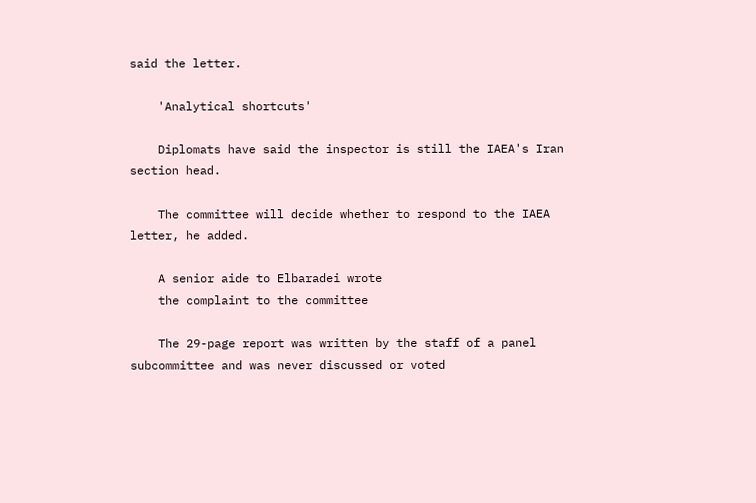said the letter.

    'Analytical shortcuts'

    Diplomats have said the inspector is still the IAEA's Iran section head.

    The committee will decide whether to respond to the IAEA letter, he added.

    A senior aide to Elbaradei wrote
    the complaint to the committee

    The 29-page report was written by the staff of a panel subcommittee and was never discussed or voted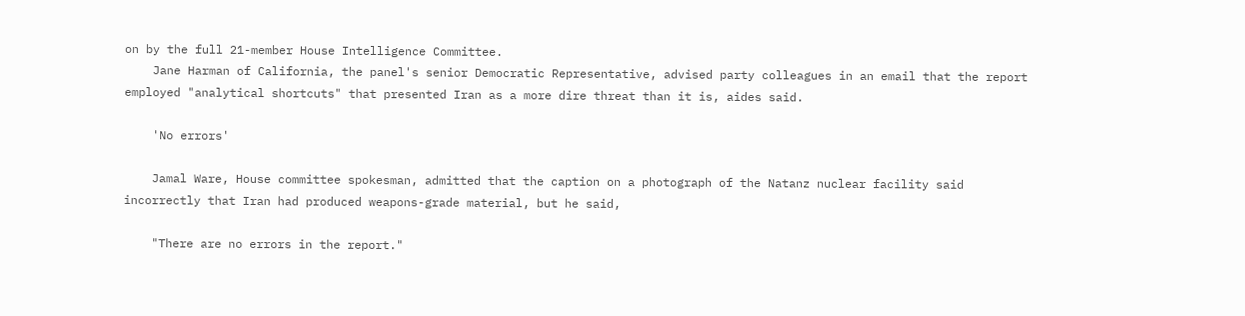on by the full 21-member House Intelligence Committee.
    Jane Harman of California, the panel's senior Democratic Representative, advised party colleagues in an email that the report employed "analytical shortcuts" that presented Iran as a more dire threat than it is, aides said.

    'No errors'

    Jamal Ware, House committee spokesman, admitted that the caption on a photograph of the Natanz nuclear facility said incorrectly that Iran had produced weapons-grade material, but he said,

    "There are no errors in the report."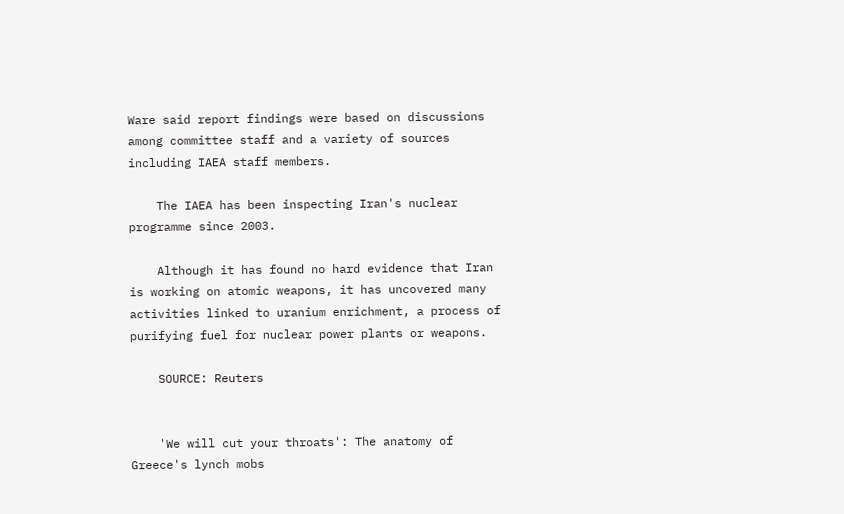Ware said report findings were based on discussions among committee staff and a variety of sources including IAEA staff members.

    The IAEA has been inspecting Iran's nuclear programme since 2003.

    Although it has found no hard evidence that Iran is working on atomic weapons, it has uncovered many activities linked to uranium enrichment, a process of purifying fuel for nuclear power plants or weapons.

    SOURCE: Reuters


    'We will cut your throats': The anatomy of Greece's lynch mobs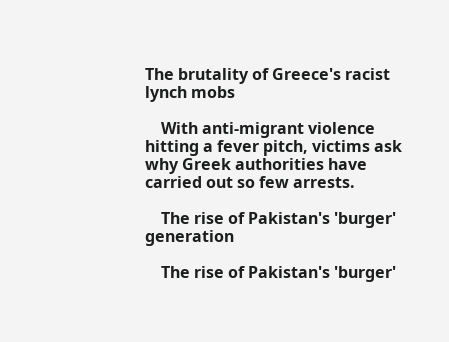The brutality of Greece's racist lynch mobs

    With anti-migrant violence hitting a fever pitch, victims ask why Greek authorities have carried out so few arrests.

    The rise of Pakistan's 'burger' generation

    The rise of Pakistan's 'burger'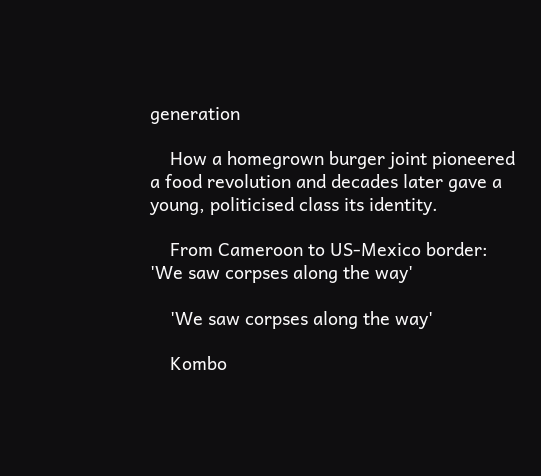generation

    How a homegrown burger joint pioneered a food revolution and decades later gave a young, politicised class its identity.

    From Cameroon to US-Mexico border: 'We saw corpses along the way'

    'We saw corpses along the way'

    Kombo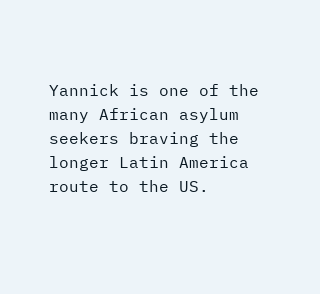Yannick is one of the many African asylum seekers braving the longer Latin America route to the US.